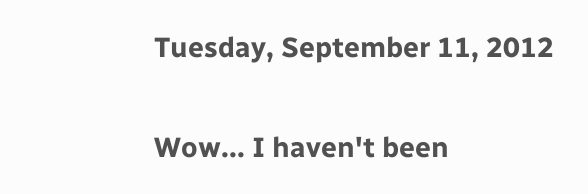Tuesday, September 11, 2012

Wow... I haven't been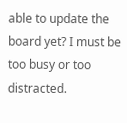able to update the board yet? I must be too busy or too distracted.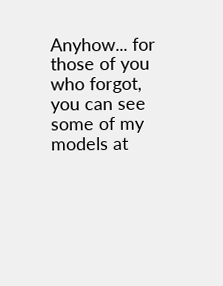Anyhow... for those of you who forgot, you can see some of my models at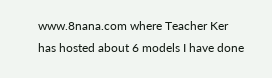www.8nana.com where Teacher Ker has hosted about 6 models I have done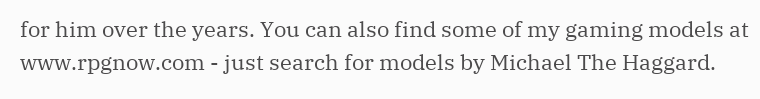for him over the years. You can also find some of my gaming models at www.rpgnow.com - just search for models by Michael The Haggard.